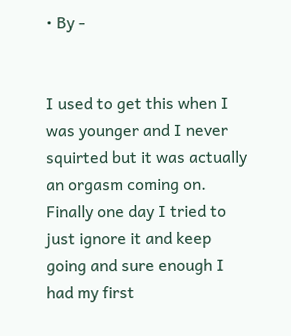• By -


I used to get this when I was younger and I never squirted but it was actually an orgasm coming on. Finally one day I tried to just ignore it and keep going and sure enough I had my first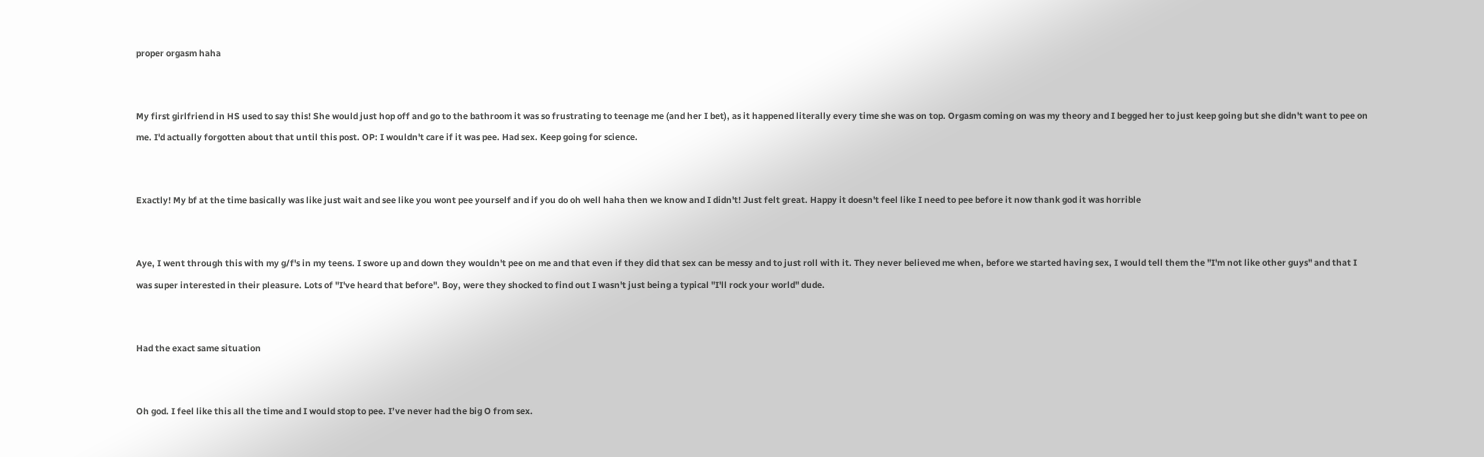proper orgasm haha


My first girlfriend in HS used to say this! She would just hop off and go to the bathroom it was so frustrating to teenage me (and her I bet), as it happened literally every time she was on top. Orgasm coming on was my theory and I begged her to just keep going but she didn't want to pee on me. I'd actually forgotten about that until this post. OP: I wouldn't care if it was pee. Had sex. Keep going for science.


Exactly! My bf at the time basically was like just wait and see like you wont pee yourself and if you do oh well haha then we know and I didn't! Just felt great. Happy it doesn't feel like I need to pee before it now thank god it was horrible


Aye, I went through this with my g/f's in my teens. I swore up and down they wouldn't pee on me and that even if they did that sex can be messy and to just roll with it. They never believed me when, before we started having sex, I would tell them the "I'm not like other guys" and that I was super interested in their pleasure. Lots of "I've heard that before". Boy, were they shocked to find out I wasn't just being a typical "I'll rock your world" dude.


Had the exact same situation


Oh god. I feel like this all the time and I would stop to pee. I’ve never had the big O from sex.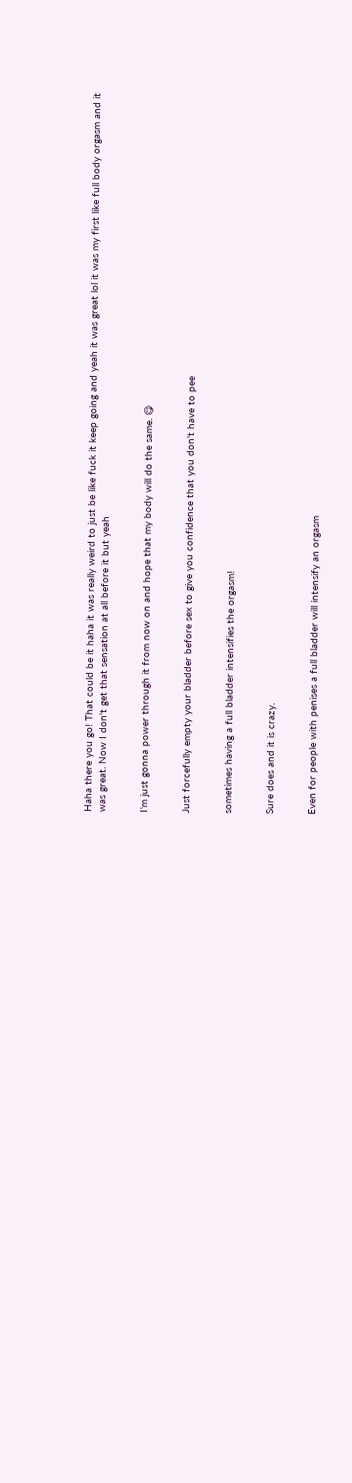Haha there you go! That could be it haha it was really weird to just be like fuck it keep going and yeah it was great lol it was my first like full body orgasm and it was great. Now I don't get that sensation at all before it but yeah


I’m just gonna power through it from now on and hope that my body will do the same. 😋


Just forcefully empty your bladder before sex to give you confidence that you don't have to pee


sometimes having a full bladder intensifies the orgasm!


Sure does and it is crazy.


Even for people with penises a full bladder will intensify an orgasm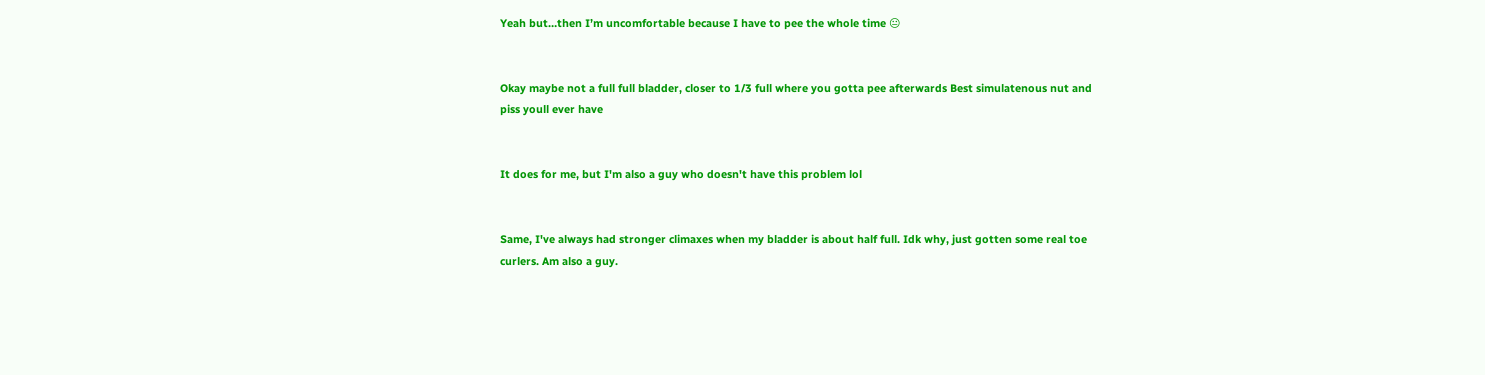Yeah but…then I’m uncomfortable because I have to pee the whole time 😐


Okay maybe not a full full bladder, closer to 1/3 full where you gotta pee afterwards Best simulatenous nut and piss youll ever have


It does for me, but I'm also a guy who doesn't have this problem lol


Same, I've always had stronger climaxes when my bladder is about half full. Idk why, just gotten some real toe curlers. Am also a guy.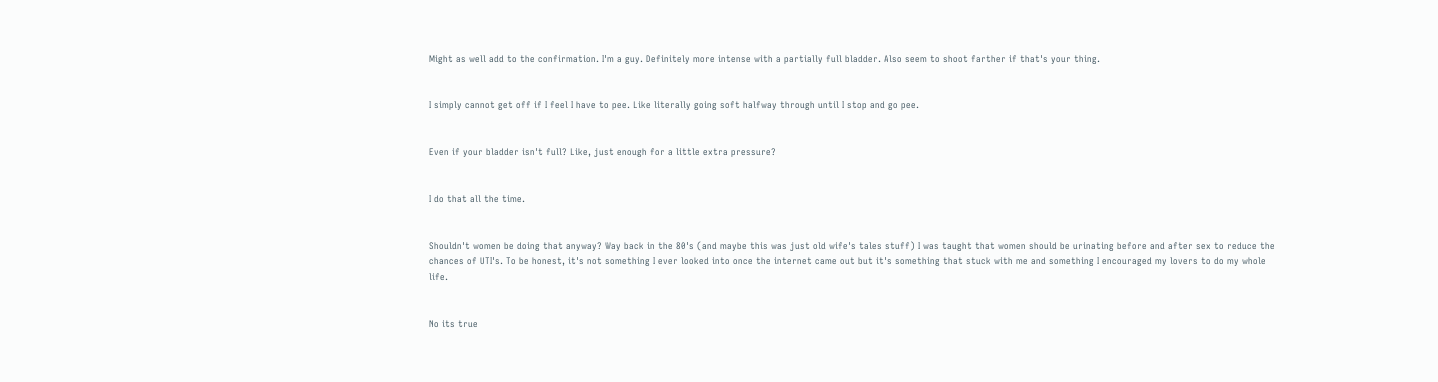Might as well add to the confirmation. I'm a guy. Definitely more intense with a partially full bladder. Also seem to shoot farther if that's your thing.


I simply cannot get off if I feel I have to pee. Like literally going soft halfway through until I stop and go pee.


Even if your bladder isn't full? Like, just enough for a little extra pressure?


I do that all the time.


Shouldn't women be doing that anyway? Way back in the 80's (and maybe this was just old wife's tales stuff) I was taught that women should be urinating before and after sex to reduce the chances of UTI's. To be honest, it's not something I ever looked into once the internet came out but it's something that stuck with me and something I encouraged my lovers to do my whole life.


No its true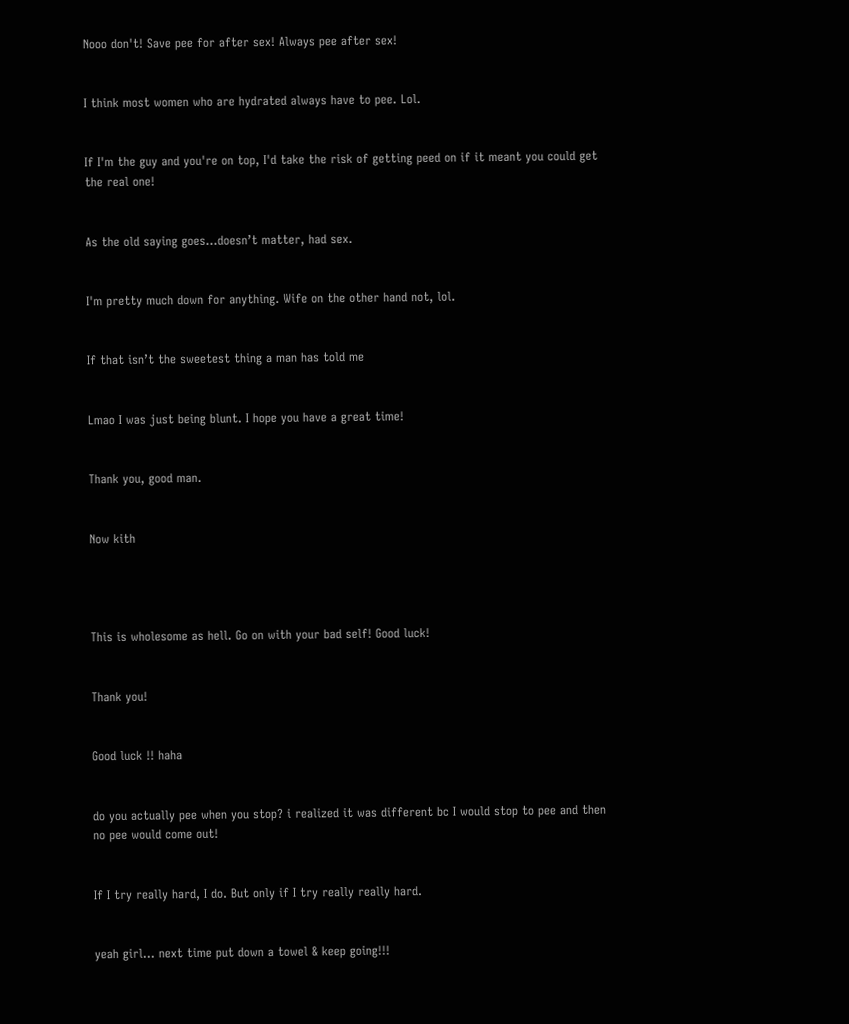Nooo don't! Save pee for after sex! Always pee after sex!


I think most women who are hydrated always have to pee. Lol.


If I'm the guy and you're on top, I'd take the risk of getting peed on if it meant you could get the real one!


As the old saying goes…doesn’t matter, had sex.


I'm pretty much down for anything. Wife on the other hand not, lol.


If that isn’t the sweetest thing a man has told me


Lmao I was just being blunt. I hope you have a great time!


Thank you, good man.


Now kith




This is wholesome as hell. Go on with your bad self! Good luck!


Thank you!


Good luck !! haha


do you actually pee when you stop? i realized it was different bc I would stop to pee and then no pee would come out!


If I try really hard, I do. But only if I try really really hard.


yeah girl… next time put down a towel & keep going!!!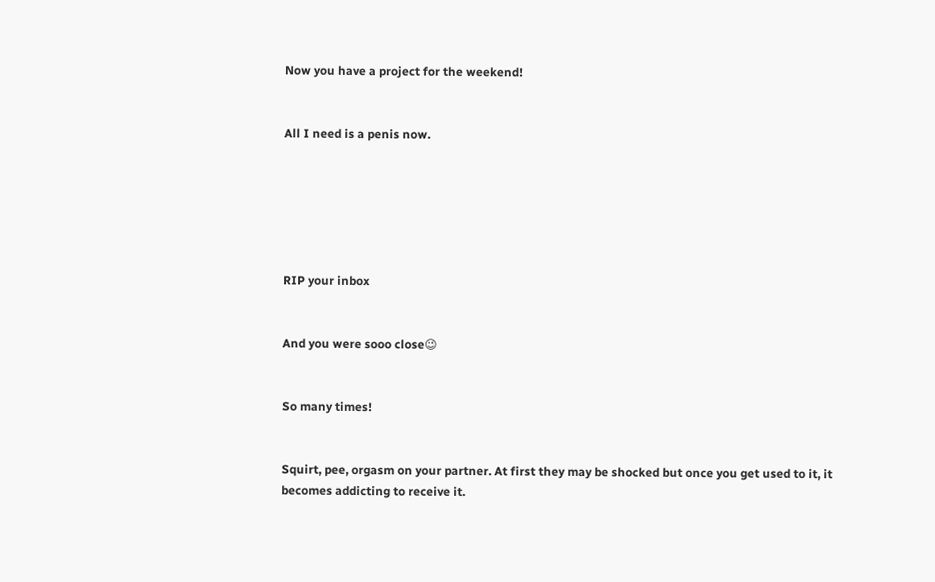Now you have a project for the weekend!


All I need is a penis now.






RIP your inbox


And you were sooo close😉


So many times!


Squirt, pee, orgasm on your partner. At first they may be shocked but once you get used to it, it becomes addicting to receive it.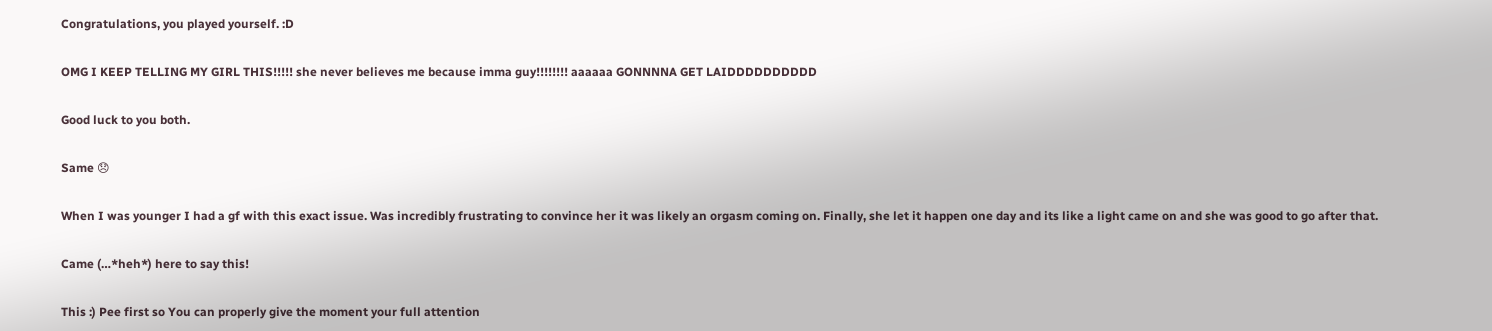Congratulations, you played yourself. :D


OMG I KEEP TELLING MY GIRL THIS!!!!! she never believes me because imma guy!!!!!!!! aaaaaa GONNNNA GET LAIDDDDDDDDDD


Good luck to you both.


Same 😞


When I was younger I had a gf with this exact issue. Was incredibly frustrating to convince her it was likely an orgasm coming on. Finally, she let it happen one day and its like a light came on and she was good to go after that.


Came (…*heh*) here to say this!


This :) Pee first so You can properly give the moment your full attention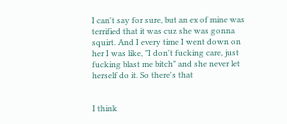I can't say for sure, but an ex of mine was terrified that it was cuz she was gonna squirt. And I every time I went down on her I was like, "I don't fucking care, just fucking blast me bitch" and she never let herself do it. So there's that


I think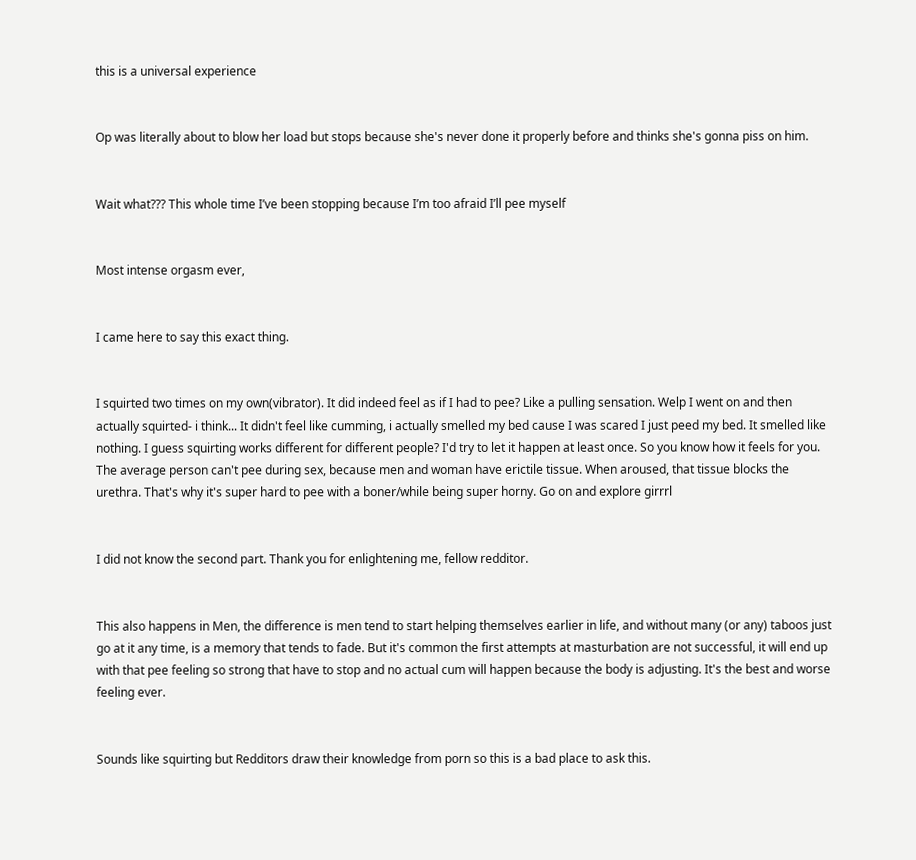this is a universal experience


Op was literally about to blow her load but stops because she's never done it properly before and thinks she's gonna piss on him.


Wait what??? This whole time I’ve been stopping because I’m too afraid I’ll pee myself


Most intense orgasm ever,


I came here to say this exact thing.


I squirted two times on my own(vibrator). It did indeed feel as if I had to pee? Like a pulling sensation. Welp I went on and then actually squirted- i think... It didn't feel like cumming, i actually smelled my bed cause I was scared I just peed my bed. It smelled like nothing. I guess squirting works different for different people? I'd try to let it happen at least once. So you know how it feels for you. The average person can't pee during sex, because men and woman have erictile tissue. When aroused, that tissue blocks the urethra. That's why it's super hard to pee with a boner/while being super horny. Go on and explore girrrl


I did not know the second part. Thank you for enlightening me, fellow redditor.


This also happens in Men, the difference is men tend to start helping themselves earlier in life, and without many (or any) taboos just go at it any time, is a memory that tends to fade. But it's common the first attempts at masturbation are not successful, it will end up with that pee feeling so strong that have to stop and no actual cum will happen because the body is adjusting. It's the best and worse feeling ever.


Sounds like squirting but Redditors draw their knowledge from porn so this is a bad place to ask this.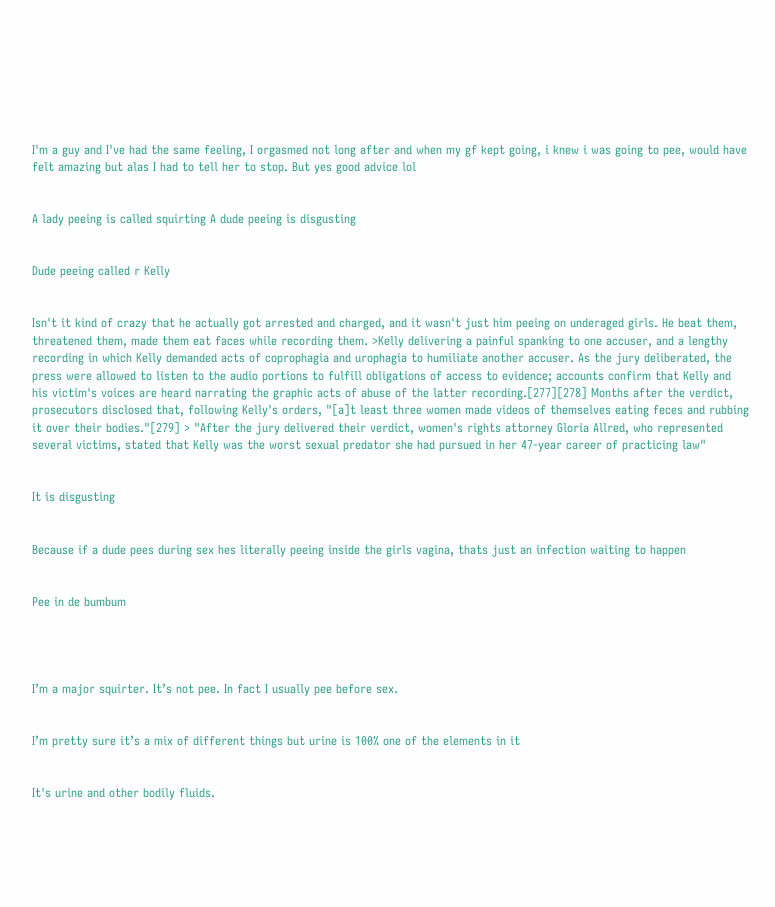I'm a guy and I've had the same feeling, I orgasmed not long after and when my gf kept going, i knew i was going to pee, would have felt amazing but alas I had to tell her to stop. But yes good advice lol


A lady peeing is called squirting A dude peeing is disgusting


Dude peeing called r Kelly


Isn't it kind of crazy that he actually got arrested and charged, and it wasn't just him peeing on underaged girls. He beat them, threatened them, made them eat faces while recording them. >Kelly delivering a painful spanking to one accuser, and a lengthy recording in which Kelly demanded acts of coprophagia and urophagia to humiliate another accuser. As the jury deliberated, the press were allowed to listen to the audio portions to fulfill obligations of access to evidence; accounts confirm that Kelly and his victim's voices are heard narrating the graphic acts of abuse of the latter recording.[277][278] Months after the verdict, prosecutors disclosed that, following Kelly's orders, "[a]t least three women made videos of themselves eating feces and rubbing it over their bodies."[279] > "After the jury delivered their verdict, women's rights attorney Gloria Allred, who represented several victims, stated that Kelly was the worst sexual predator she had pursued in her 47-year career of practicing law"


It is disgusting


Because if a dude pees during sex hes literally peeing inside the girls vagina, thats just an infection waiting to happen


Pee in de bumbum




I’m a major squirter. It’s not pee. In fact I usually pee before sex.


I’m pretty sure it’s a mix of different things but urine is 100% one of the elements in it


It's urine and other bodily fluids.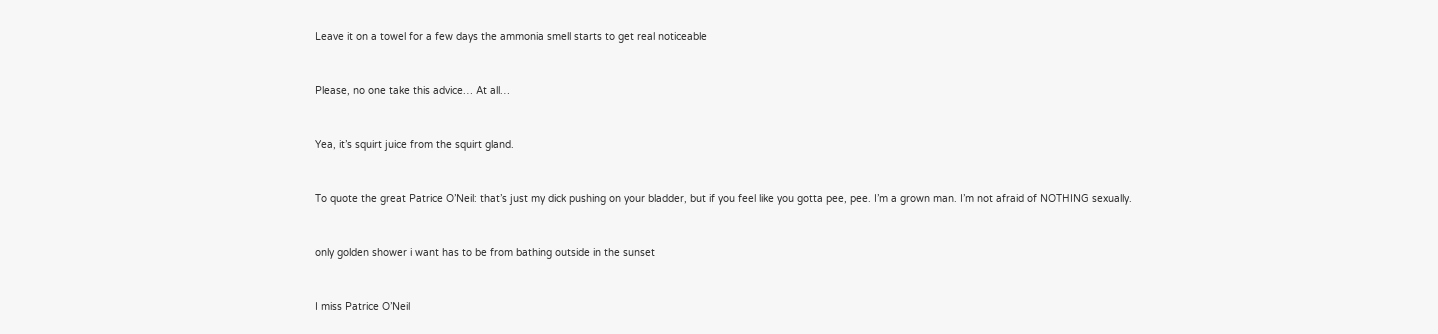Leave it on a towel for a few days the ammonia smell starts to get real noticeable


Please, no one take this advice… At all…


Yea, it’s squirt juice from the squirt gland.


To quote the great Patrice O’Neil: that’s just my dick pushing on your bladder, but if you feel like you gotta pee, pee. I’m a grown man. I’m not afraid of NOTHING sexually.


only golden shower i want has to be from bathing outside in the sunset


I miss Patrice O’Neil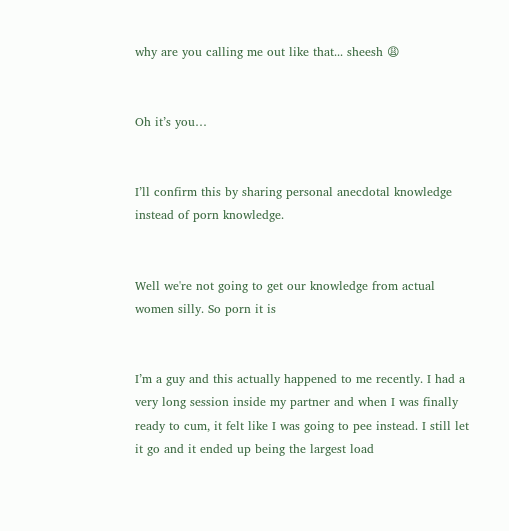why are you calling me out like that... sheesh 😩


Oh it’s you…


I’ll confirm this by sharing personal anecdotal knowledge instead of porn knowledge.


Well we're not going to get our knowledge from actual women silly. So porn it is


I’m a guy and this actually happened to me recently. I had a very long session inside my partner and when I was finally ready to cum, it felt like I was going to pee instead. I still let it go and it ended up being the largest load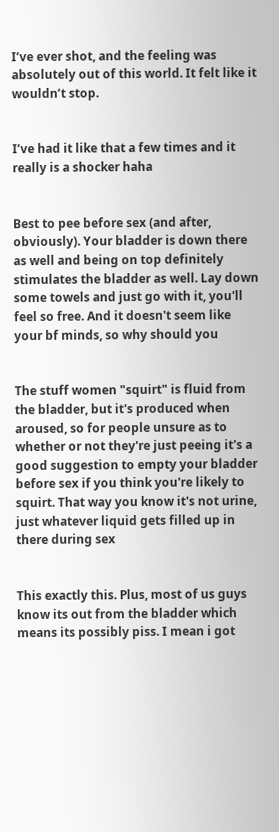I’ve ever shot, and the feeling was absolutely out of this world. It felt like it wouldn’t stop.


I’ve had it like that a few times and it really is a shocker haha


Best to pee before sex (and after, obviously). Your bladder is down there as well and being on top definitely stimulates the bladder as well. Lay down some towels and just go with it, you'll feel so free. And it doesn't seem like your bf minds, so why should you


The stuff women "squirt" is fluid from the bladder, but it's produced when aroused, so for people unsure as to whether or not they're just peeing it's a good suggestion to empty your bladder before sex if you think you're likely to squirt. That way you know it's not urine, just whatever liquid gets filled up in there during sex


This exactly this. Plus, most of us guys know its out from the bladder which means its possibly piss. I mean i got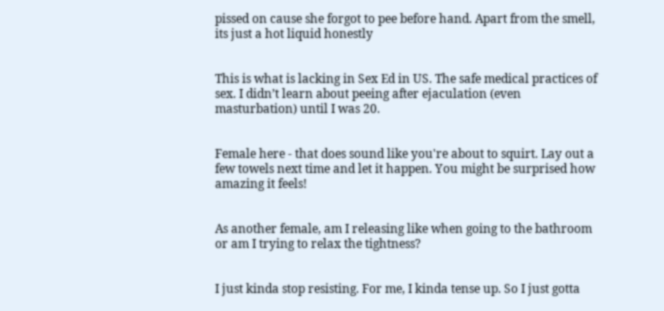pissed on cause she forgot to pee before hand. Apart from the smell, its just a hot liquid honestly


This is what is lacking in Sex Ed in US. The safe medical practices of sex. I didn’t learn about peeing after ejaculation (even masturbation) until I was 20.


Female here - that does sound like you're about to squirt. Lay out a few towels next time and let it happen. You might be surprised how amazing it feels!


As another female, am I releasing like when going to the bathroom or am I trying to relax the tightness?


I just kinda stop resisting. For me, I kinda tense up. So I just gotta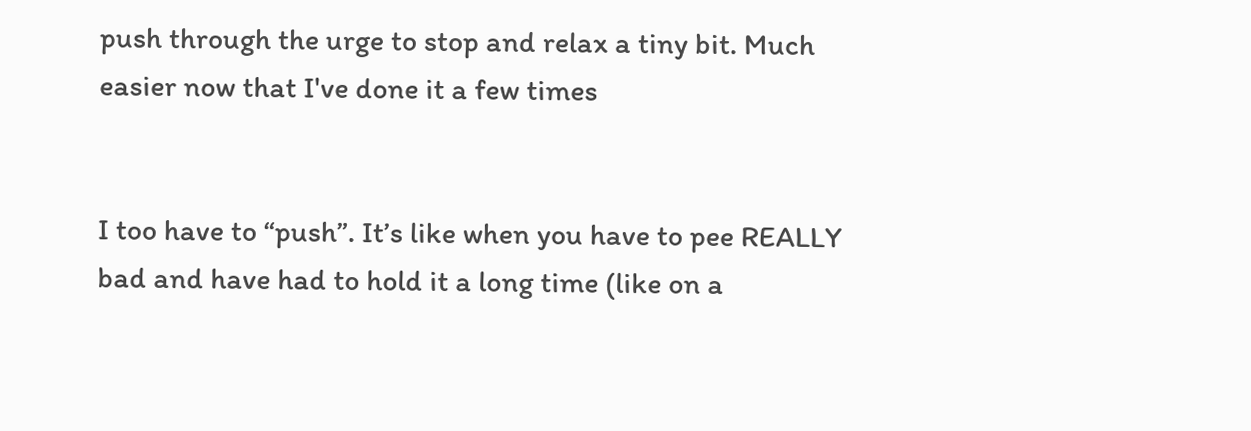push through the urge to stop and relax a tiny bit. Much easier now that I've done it a few times


I too have to “push”. It’s like when you have to pee REALLY bad and have had to hold it a long time (like on a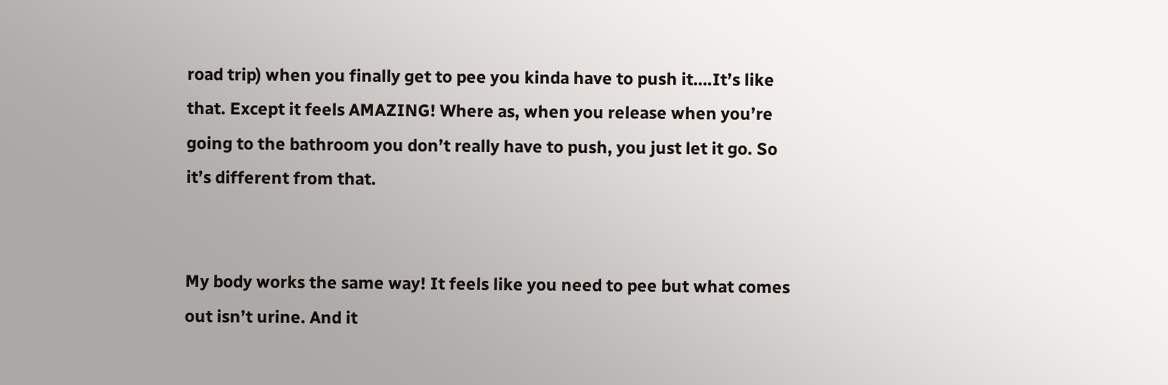road trip) when you finally get to pee you kinda have to push it….It’s like that. Except it feels AMAZING! Where as, when you release when you’re going to the bathroom you don’t really have to push, you just let it go. So it’s different from that.


My body works the same way! It feels like you need to pee but what comes out isn’t urine. And it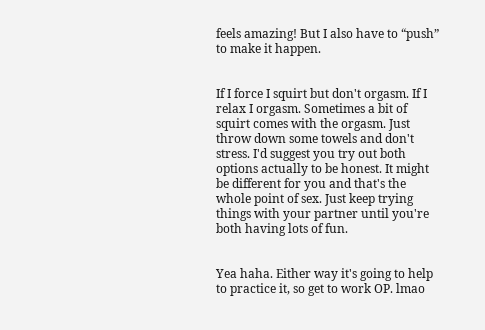feels amazing! But I also have to “push” to make it happen.


If I force I squirt but don't orgasm. If I relax I orgasm. Sometimes a bit of squirt comes with the orgasm. Just throw down some towels and don't stress. I'd suggest you try out both options actually to be honest. It might be different for you and that's the whole point of sex. Just keep trying things with your partner until you're both having lots of fun.


Yea haha. Either way it's going to help to practice it, so get to work OP. lmao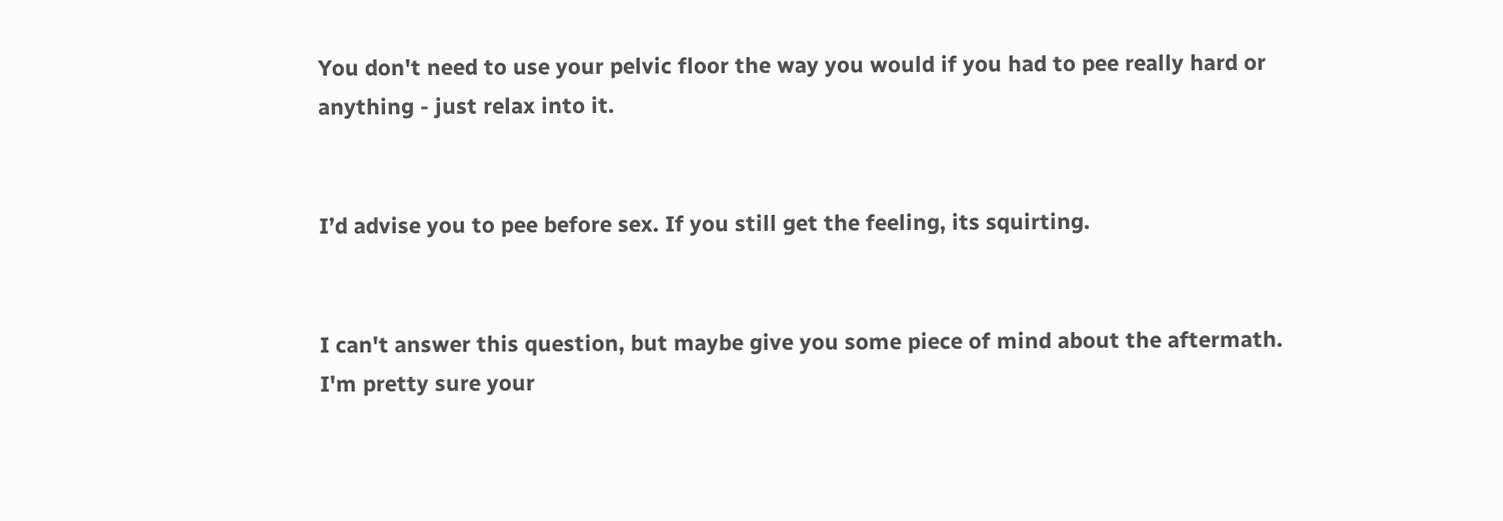You don't need to use your pelvic floor the way you would if you had to pee really hard or anything - just relax into it.


I’d advise you to pee before sex. If you still get the feeling, its squirting.


I can't answer this question, but maybe give you some piece of mind about the aftermath. I'm pretty sure your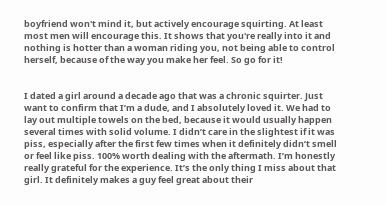boyfriend won't mind it, but actively encourage squirting. At least most men will encourage this. It shows that you're really into it and nothing is hotter than a woman riding you, not being able to control herself, because of the way you make her feel. So go for it!


I dated a girl around a decade ago that was a chronic squirter. Just want to confirm that I’m a dude, and I absolutely loved it. We had to lay out multiple towels on the bed, because it would usually happen several times with solid volume. I didn’t care in the slightest if it was piss, especially after the first few times when it definitely didn’t smell or feel like piss. 100% worth dealing with the aftermath. I’m honestly really grateful for the experience. It’s the only thing I miss about that girl. It definitely makes a guy feel great about their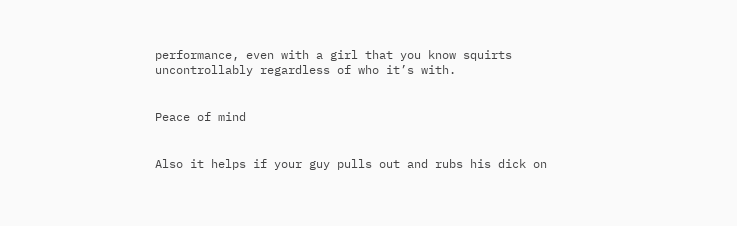performance, even with a girl that you know squirts uncontrollably regardless of who it’s with.


Peace of mind


Also it helps if your guy pulls out and rubs his dick on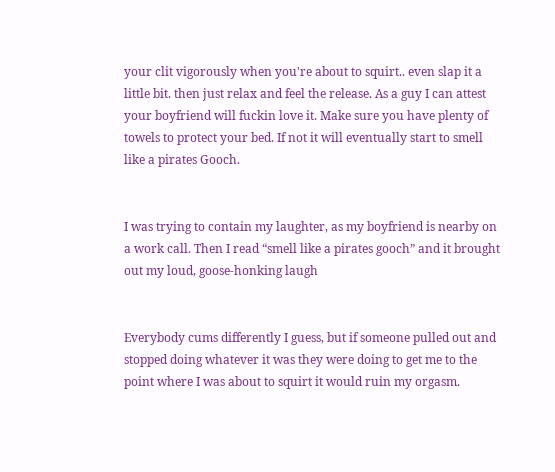your clit vigorously when you're about to squirt.. even slap it a little bit. then just relax and feel the release. As a guy I can attest your boyfriend will fuckin love it. Make sure you have plenty of towels to protect your bed. If not it will eventually start to smell like a pirates Gooch.


I was trying to contain my laughter, as my boyfriend is nearby on a work call. Then I read “smell like a pirates gooch” and it brought out my loud, goose-honking laugh


Everybody cums differently I guess, but if someone pulled out and stopped doing whatever it was they were doing to get me to the point where I was about to squirt it would ruin my orgasm.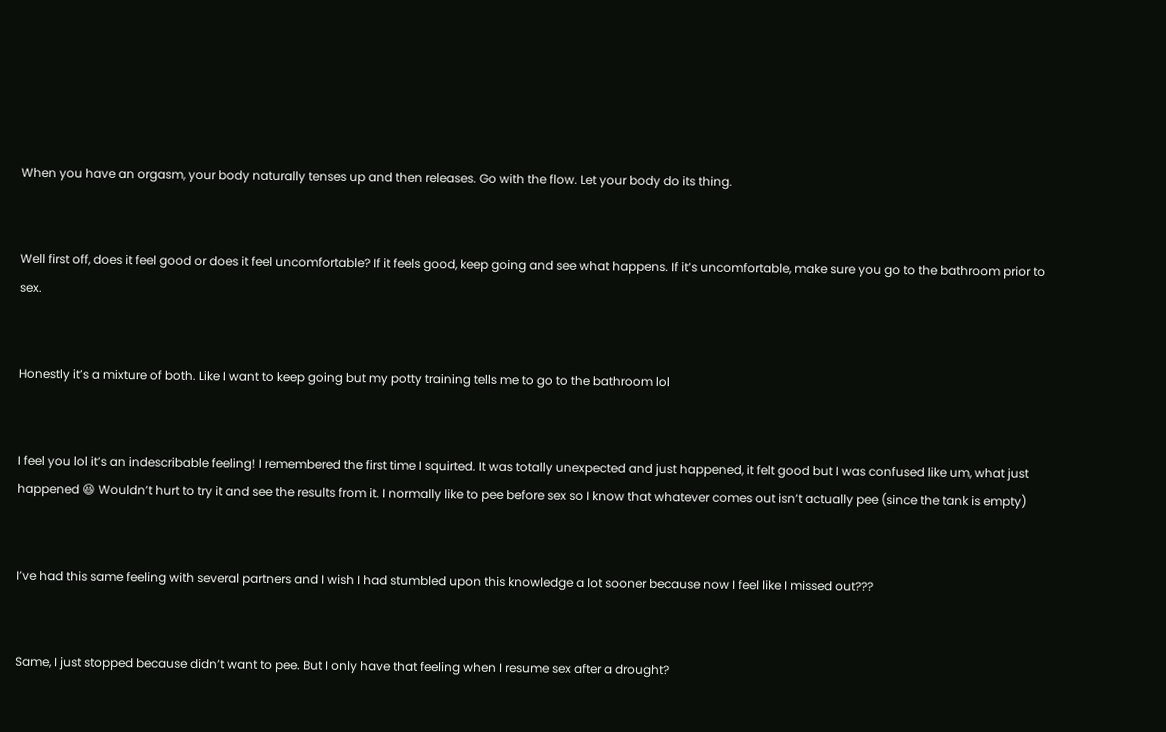When you have an orgasm, your body naturally tenses up and then releases. Go with the flow. Let your body do its thing.


Well first off, does it feel good or does it feel uncomfortable? If it feels good, keep going and see what happens. If it’s uncomfortable, make sure you go to the bathroom prior to sex.


Honestly it’s a mixture of both. Like I want to keep going but my potty training tells me to go to the bathroom lol


I feel you lol it’s an indescribable feeling! I remembered the first time I squirted. It was totally unexpected and just happened, it felt good but I was confused like um, what just happened 😆 Wouldn’t hurt to try it and see the results from it. I normally like to pee before sex so I know that whatever comes out isn’t actually pee (since the tank is empty)


I’ve had this same feeling with several partners and I wish I had stumbled upon this knowledge a lot sooner because now I feel like I missed out???


Same, I just stopped because didn’t want to pee. But I only have that feeling when I resume sex after a drought?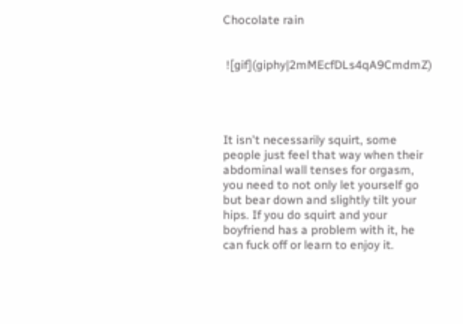Chocolate rain


 ![gif](giphy|2mMEcfDLs4qA9CmdmZ)




It isn't necessarily squirt, some people just feel that way when their abdominal wall tenses for orgasm, you need to not only let yourself go but bear down and slightly tilt your hips. If you do squirt and your boyfriend has a problem with it, he can fuck off or learn to enjoy it.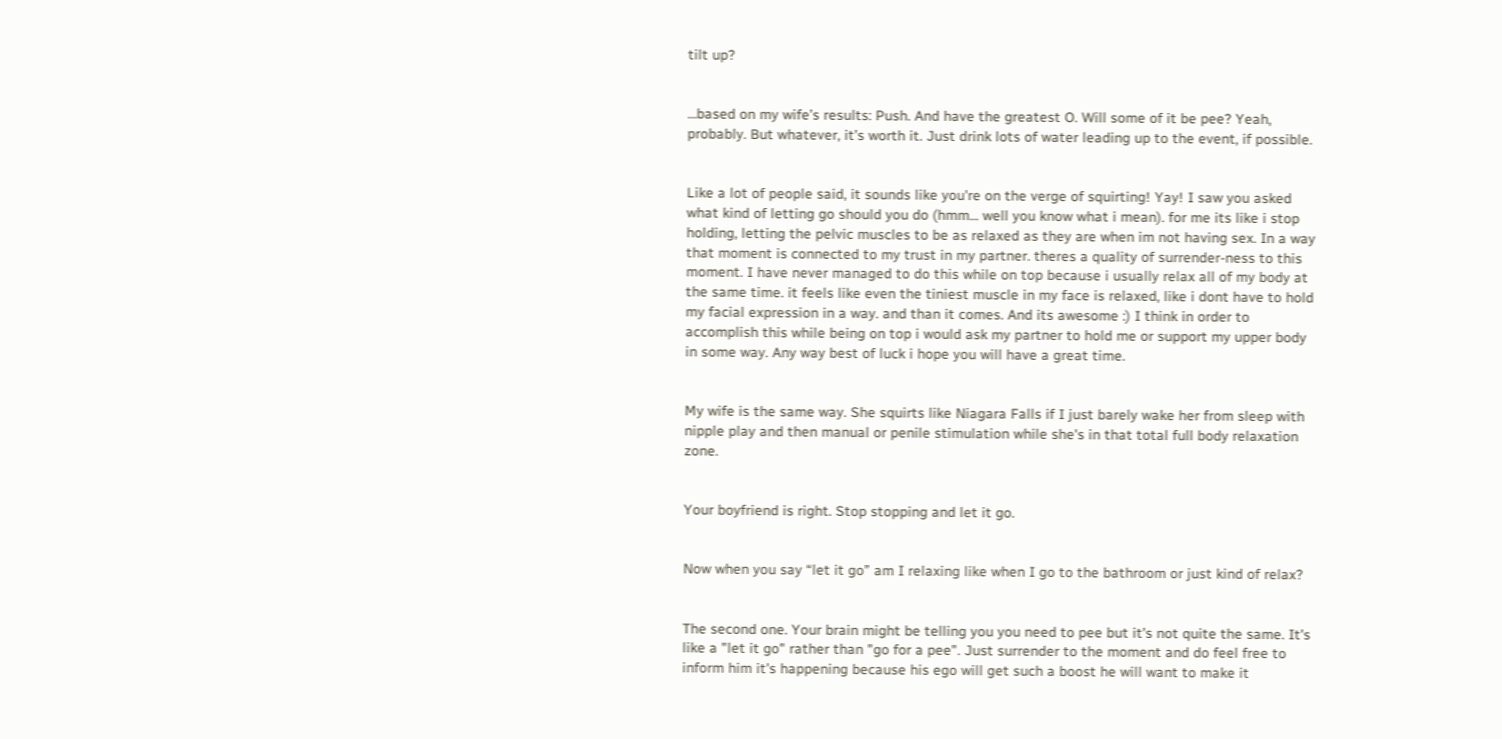tilt up?


…based on my wife’s results: Push. And have the greatest O. Will some of it be pee? Yeah, probably. But whatever, it’s worth it. Just drink lots of water leading up to the event, if possible.


Like a lot of people said, it sounds like you're on the verge of squirting! Yay! I saw you asked what kind of letting go should you do (hmm... well you know what i mean). for me its like i stop holding, letting the pelvic muscles to be as relaxed as they are when im not having sex. In a way that moment is connected to my trust in my partner. theres a quality of surrender-ness to this moment. I have never managed to do this while on top because i usually relax all of my body at the same time. it feels like even the tiniest muscle in my face is relaxed, like i dont have to hold my facial expression in a way. and than it comes. And its awesome :) I think in order to accomplish this while being on top i would ask my partner to hold me or support my upper body in some way. Any way best of luck i hope you will have a great time.


My wife is the same way. She squirts like Niagara Falls if I just barely wake her from sleep with nipple play and then manual or penile stimulation while she's in that total full body relaxation zone.


Your boyfriend is right. Stop stopping and let it go.


Now when you say “let it go” am I relaxing like when I go to the bathroom or just kind of relax?


The second one. Your brain might be telling you you need to pee but it's not quite the same. It's like a "let it go" rather than "go for a pee". Just surrender to the moment and do feel free to inform him it's happening because his ego will get such a boost he will want to make it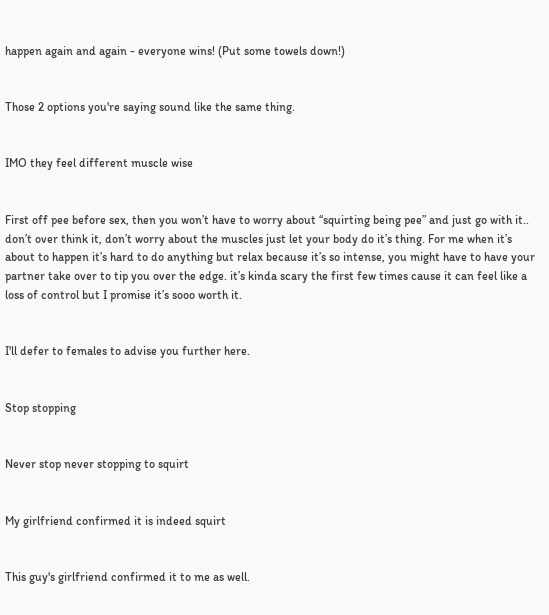happen again and again - everyone wins! (Put some towels down!)


Those 2 options you're saying sound like the same thing.


IMO they feel different muscle wise


First off pee before sex, then you won’t have to worry about “squirting being pee” and just go with it.. don’t over think it, don’t worry about the muscles just let your body do it’s thing. For me when it’s about to happen it’s hard to do anything but relax because it’s so intense, you might have to have your partner take over to tip you over the edge. it’s kinda scary the first few times cause it can feel like a loss of control but I promise it’s sooo worth it.


I'll defer to females to advise you further here.


Stop stopping


Never stop never stopping to squirt


My girlfriend confirmed it is indeed squirt


This guy's girlfriend confirmed it to me as well.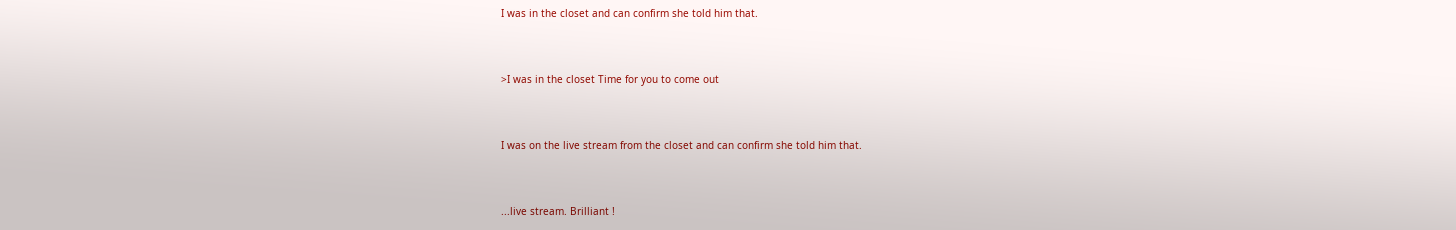I was in the closet and can confirm she told him that.


>I was in the closet Time for you to come out


I was on the live stream from the closet and can confirm she told him that.


...live stream. Brilliant !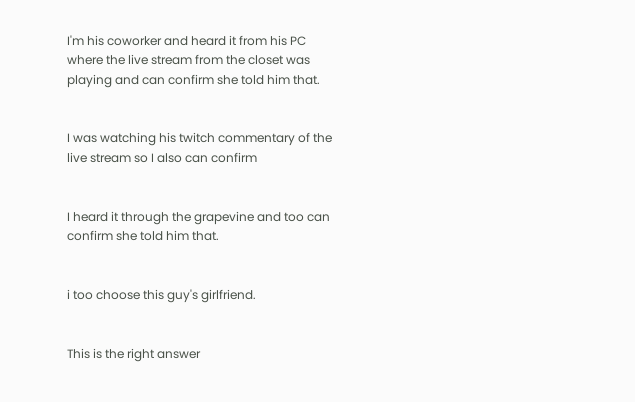I'm his coworker and heard it from his PC where the live stream from the closet was playing and can confirm she told him that.


I was watching his twitch commentary of the live stream so I also can confirm


I heard it through the grapevine and too can confirm she told him that.


i too choose this guy's girlfriend.


This is the right answer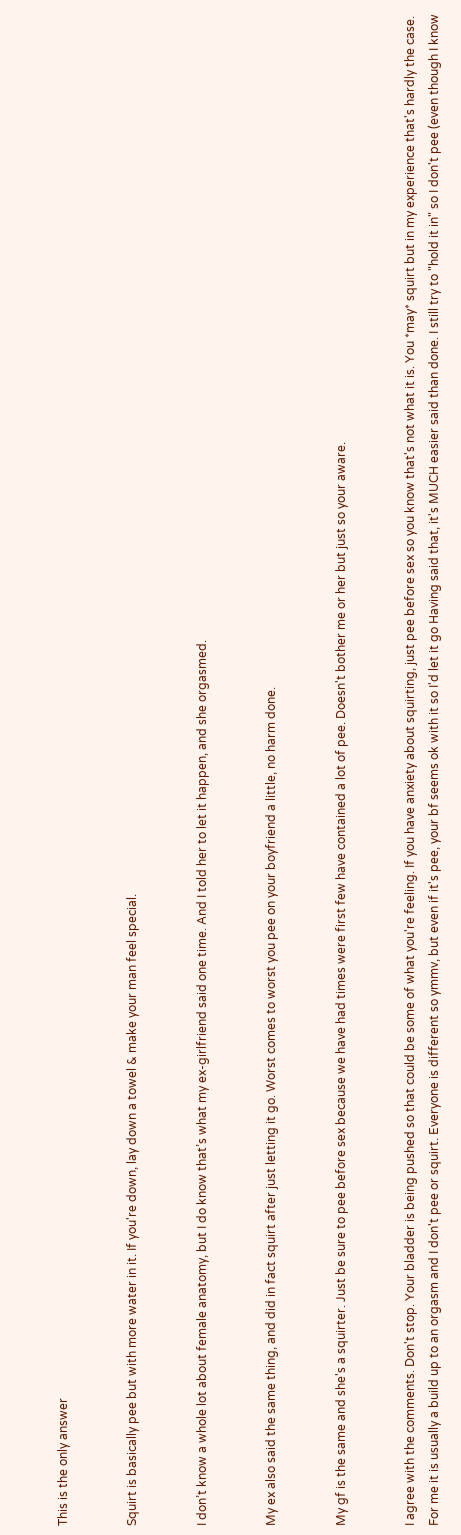This is the only answer


Squirt is basically pee but with more water in it. If you're down, lay down a towel & make your man feel special.


I don’t know a whole lot about female anatomy, but I do know that’s what my ex-girlfriend said one time. And I told her to let it happen, and she orgasmed.


My ex also said the same thing, and did in fact squirt after just letting it go. Worst comes to worst you pee on your boyfriend a little, no harm done.


My gf is the same and she's a squirter. Just be sure to pee before sex because we have had times were first few have contained a lot of pee. Doesn't bother me or her but just so your aware.


I agree with the comments. Don't stop. Your bladder is being pushed so that could be some of what you're feeling. If you have anxiety about squirting, just pee before sex so you know that's not what it is. You *may* squirt but in my experience that's hardly the case. For me it is usually a build up to an orgasm and I don't pee or squirt. Everyone is different so ymmv, but even if it's pee, your bf seems ok with it so I'd let it go Having said that, it's MUCH easier said than done. I still try to "hold it in" so I don't pee (even though I know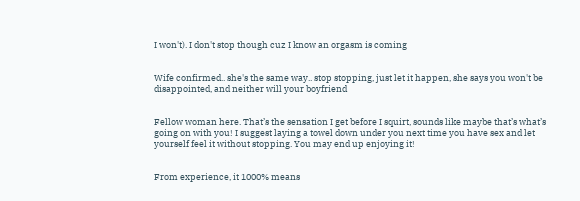I won't). I don't stop though cuz I know an orgasm is coming


Wife confirmed.. she's the same way.. stop stopping, just let it happen, she says you won't be disappointed, and neither will your boyfriend


Fellow woman here. That’s the sensation I get before I squirt, sounds like maybe that’s what’s going on with you! I suggest laying a towel down under you next time you have sex and let yourself feel it without stopping. You may end up enjoying it!


From experience, it 1000% means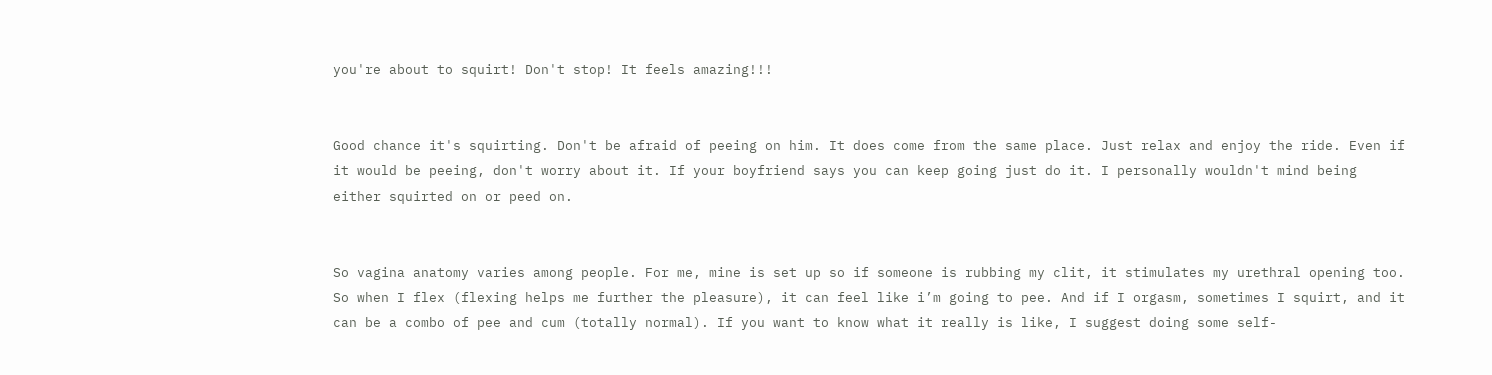you're about to squirt! Don't stop! It feels amazing!!!


Good chance it's squirting. Don't be afraid of peeing on him. It does come from the same place. Just relax and enjoy the ride. Even if it would be peeing, don't worry about it. If your boyfriend says you can keep going just do it. I personally wouldn't mind being either squirted on or peed on.


So vagina anatomy varies among people. For me, mine is set up so if someone is rubbing my clit, it stimulates my urethral opening too. So when I flex (flexing helps me further the pleasure), it can feel like i’m going to pee. And if I orgasm, sometimes I squirt, and it can be a combo of pee and cum (totally normal). If you want to know what it really is like, I suggest doing some self-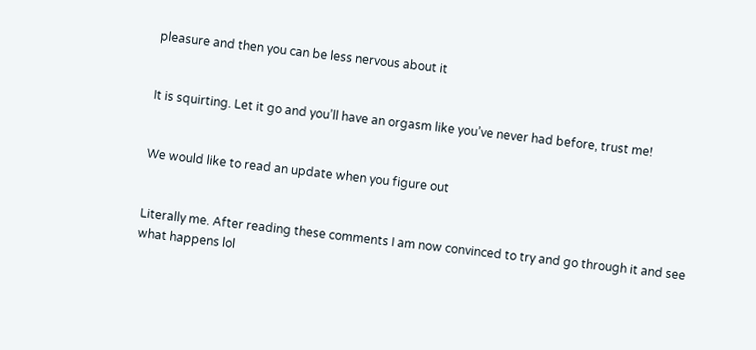pleasure and then you can be less nervous about it


It is squirting. Let it go and you’ll have an orgasm like you’ve never had before, trust me!


We would like to read an update when you figure out


Literally me. After reading these comments I am now convinced to try and go through it and see what happens lol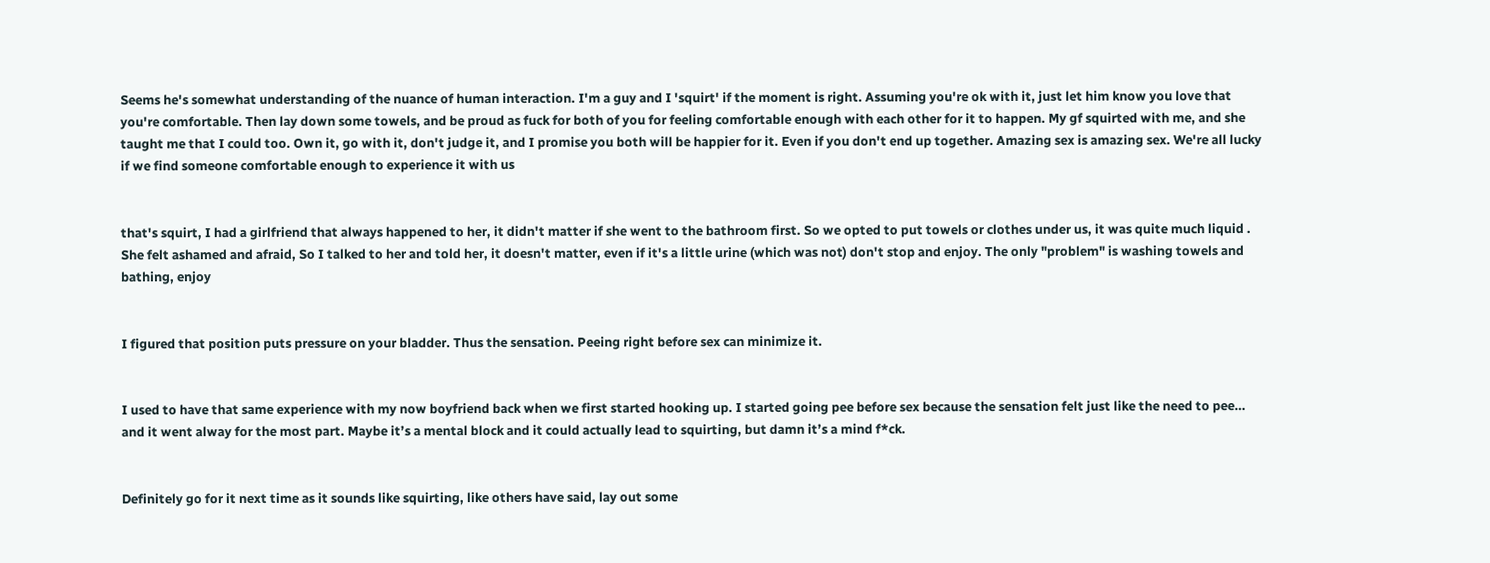Seems he's somewhat understanding of the nuance of human interaction. I'm a guy and I 'squirt' if the moment is right. Assuming you're ok with it, just let him know you love that you're comfortable. Then lay down some towels, and be proud as fuck for both of you for feeling comfortable enough with each other for it to happen. My gf squirted with me, and she taught me that I could too. Own it, go with it, don't judge it, and I promise you both will be happier for it. Even if you don't end up together. Amazing sex is amazing sex. We're all lucky if we find someone comfortable enough to experience it with us


that's squirt, I had a girlfriend that always happened to her, it didn't matter if she went to the bathroom first. So we opted to put towels or clothes under us, it was quite much liquid . She felt ashamed and afraid, So I talked to her and told her, it doesn't matter, even if it's a little urine (which was not) don't stop and enjoy. The only "problem" is washing towels and bathing, enjoy


I figured that position puts pressure on your bladder. Thus the sensation. Peeing right before sex can minimize it.


I used to have that same experience with my now boyfriend back when we first started hooking up. I started going pee before sex because the sensation felt just like the need to pee… and it went alway for the most part. Maybe it’s a mental block and it could actually lead to squirting, but damn it’s a mind f*ck.


Definitely go for it next time as it sounds like squirting, like others have said, lay out some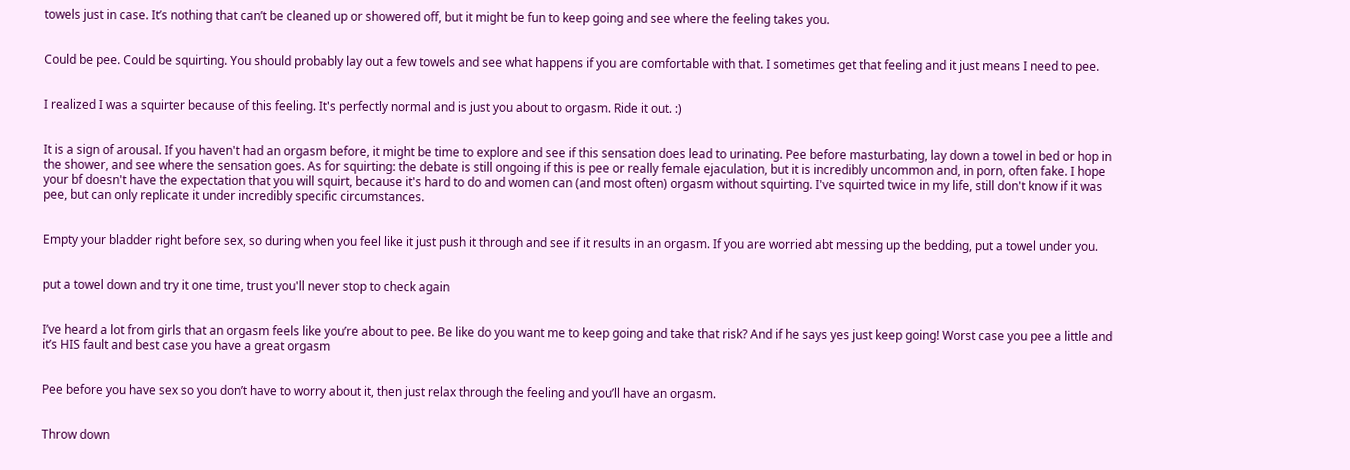towels just in case. It’s nothing that can’t be cleaned up or showered off, but it might be fun to keep going and see where the feeling takes you.


Could be pee. Could be squirting. You should probably lay out a few towels and see what happens if you are comfortable with that. I sometimes get that feeling and it just means I need to pee.


I realized I was a squirter because of this feeling. It's perfectly normal and is just you about to orgasm. Ride it out. :)


It is a sign of arousal. If you haven't had an orgasm before, it might be time to explore and see if this sensation does lead to urinating. Pee before masturbating, lay down a towel in bed or hop in the shower, and see where the sensation goes. As for squirting: the debate is still ongoing if this is pee or really female ejaculation, but it is incredibly uncommon and, in porn, often fake. I hope your bf doesn't have the expectation that you will squirt, because it's hard to do and women can (and most often) orgasm without squirting. I've squirted twice in my life, still don't know if it was pee, but can only replicate it under incredibly specific circumstances.


Empty your bladder right before sex, so during when you feel like it just push it through and see if it results in an orgasm. If you are worried abt messing up the bedding, put a towel under you.


put a towel down and try it one time, trust you'll never stop to check again


I’ve heard a lot from girls that an orgasm feels like you’re about to pee. Be like do you want me to keep going and take that risk? And if he says yes just keep going! Worst case you pee a little and it’s HIS fault and best case you have a great orgasm


Pee before you have sex so you don’t have to worry about it, then just relax through the feeling and you’ll have an orgasm.


Throw down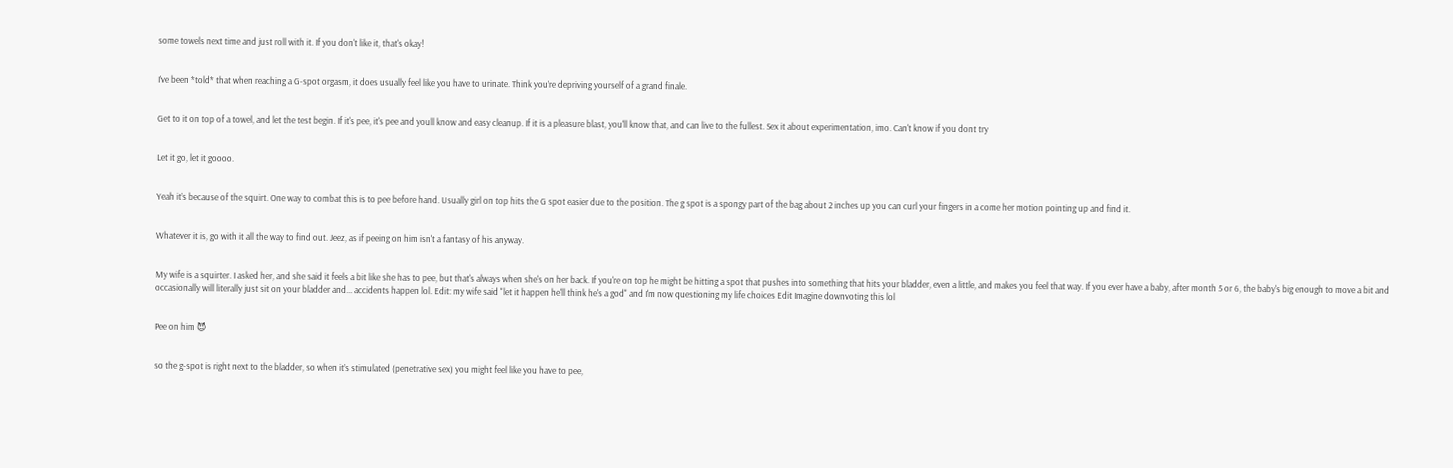some towels next time and just roll with it. If you don't like it, that's okay!


I’ve been *told* that when reaching a G-spot orgasm, it does usually feel like you have to urinate. Think you’re depriving yourself of a grand finale.


Get to it on top of a towel, and let the test begin. If it's pee, it's pee and youll know and easy cleanup. If it is a pleasure blast, you'll know that, and can live to the fullest. Sex it about experimentation, imo. Can't know if you dont try


Let it go, let it goooo.


Yeah it’s because of the squirt. One way to combat this is to pee before hand. Usually girl on top hits the G spot easier due to the position. The g spot is a spongy part of the bag about 2 inches up you can curl your fingers in a come her motion pointing up and find it.


Whatever it is, go with it all the way to find out. Jeez, as if peeing on him isn't a fantasy of his anyway.


My wife is a squirter. I asked her, and she said it feels a bit like she has to pee, but that's always when she's on her back. If you're on top he might be hitting a spot that pushes into something that hits your bladder, even a little, and makes you feel that way. If you ever have a baby, after month 5 or 6, the baby's big enough to move a bit and occasionally will literally just sit on your bladder and... accidents happen lol. Edit: my wife said "let it happen he'll think he's a god" and I'm now questioning my life choices Edit Imagine downvoting this lol


Pee on him 😈


so the g-spot is right next to the bladder, so when it’s stimulated (penetrative sex) you might feel like you have to pee,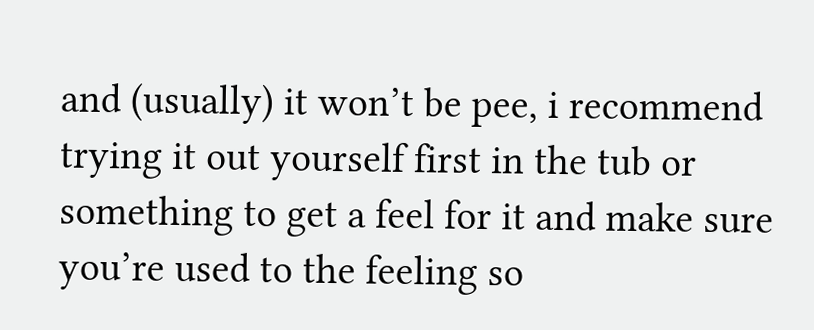and (usually) it won’t be pee, i recommend trying it out yourself first in the tub or something to get a feel for it and make sure you’re used to the feeling so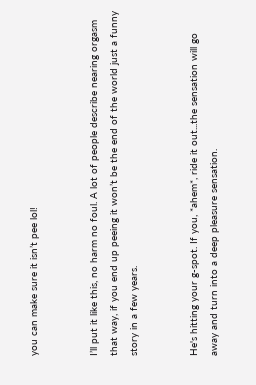you can make sure it isn’t pee lol!


I’ll put it like this, no harm no foul. A lot of people describe nearing orgasm that way, if you end up peeing it won’t be the end of the world just a funny story in a few years.


He's hitting your g-spot. If you, *ahem*, ride it out...the sensation will go away and turn into a deep pleasure sensation.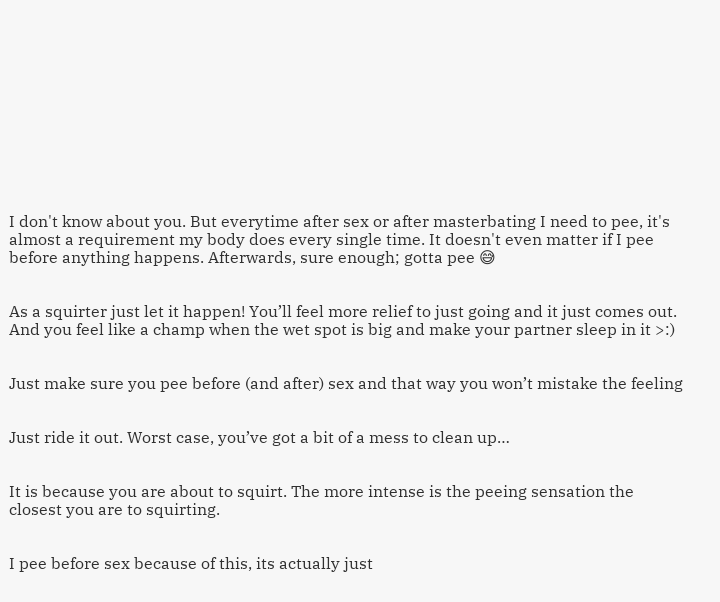I don't know about you. But everytime after sex or after masterbating I need to pee, it's almost a requirement my body does every single time. It doesn't even matter if I pee before anything happens. Afterwards, sure enough; gotta pee 😅


As a squirter just let it happen! You’ll feel more relief to just going and it just comes out. And you feel like a champ when the wet spot is big and make your partner sleep in it >:)


Just make sure you pee before (and after) sex and that way you won’t mistake the feeling


Just ride it out. Worst case, you’ve got a bit of a mess to clean up…


It is because you are about to squirt. The more intense is the peeing sensation the closest you are to squirting.


I pee before sex because of this, its actually just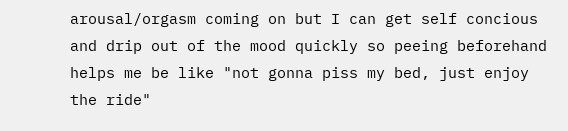arousal/orgasm coming on but I can get self concious and drip out of the mood quickly so peeing beforehand helps me be like "not gonna piss my bed, just enjoy the ride"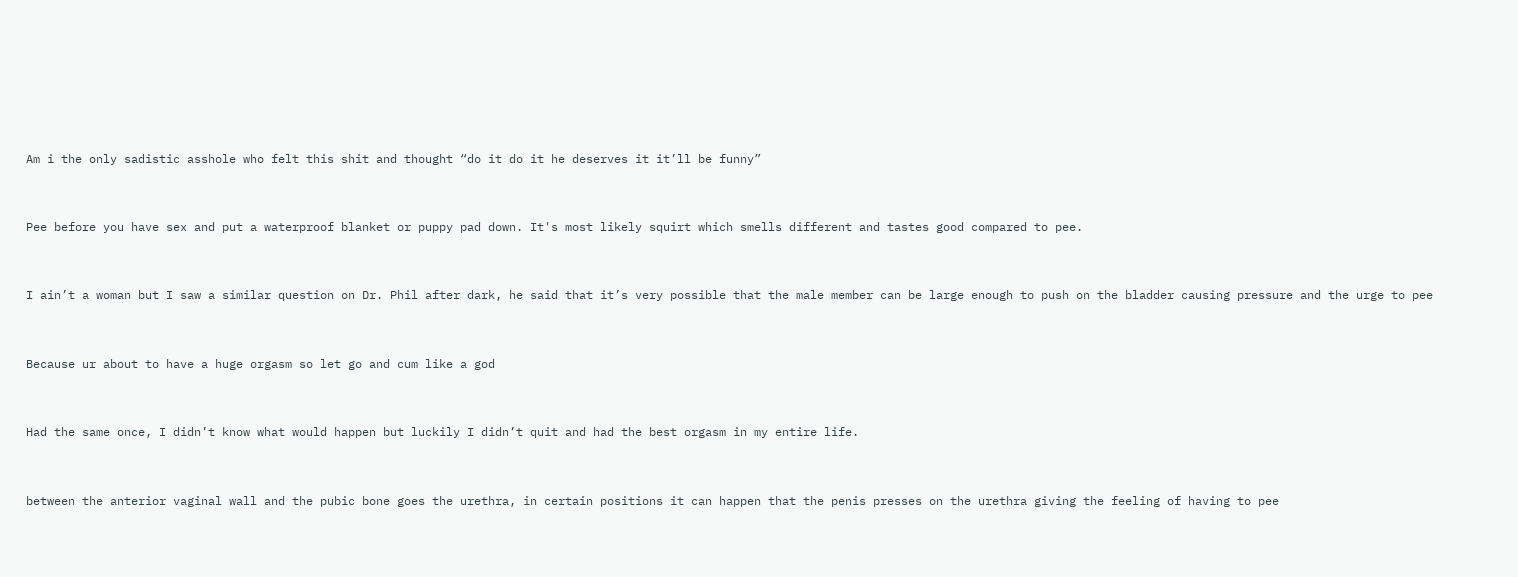Am i the only sadistic asshole who felt this shit and thought “do it do it he deserves it it’ll be funny”


Pee before you have sex and put a waterproof blanket or puppy pad down. It's most likely squirt which smells different and tastes good compared to pee.


I ain’t a woman but I saw a similar question on Dr. Phil after dark, he said that it’s very possible that the male member can be large enough to push on the bladder causing pressure and the urge to pee


Because ur about to have a huge orgasm so let go and cum like a god


Had the same once, I didn’t know what would happen but luckily I didn’t quit and had the best orgasm in my entire life.


between the anterior vaginal wall and the pubic bone goes the urethra, in certain positions it can happen that the penis presses on the urethra giving the feeling of having to pee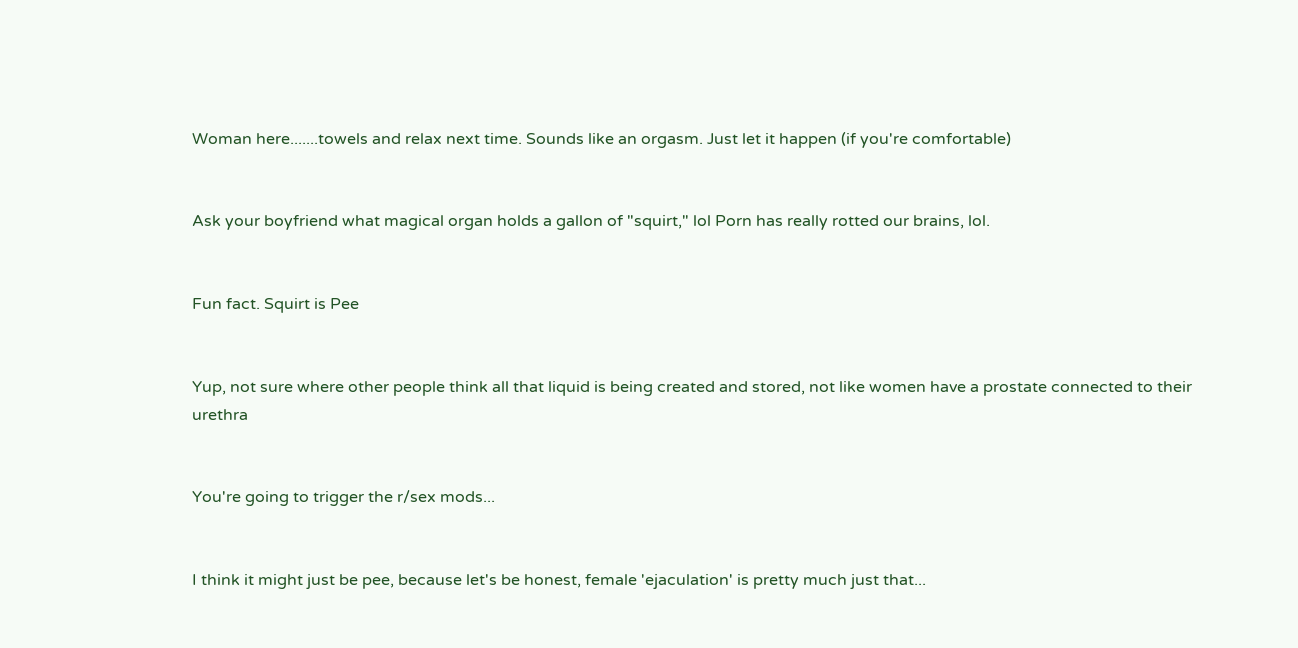Woman here.......towels and relax next time. Sounds like an orgasm. Just let it happen (if you're comfortable)


Ask your boyfriend what magical organ holds a gallon of "squirt," lol Porn has really rotted our brains, lol.


Fun fact. Squirt is Pee


Yup, not sure where other people think all that liquid is being created and stored, not like women have a prostate connected to their urethra


You're going to trigger the r/sex mods...


I think it might just be pee, because let's be honest, female 'ejaculation' is pretty much just that...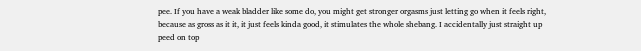pee. If you have a weak bladder like some do, you might get stronger orgasms just letting go when it feels right, because as gross as it it, it just feels kinda good, it stimulates the whole shebang. I accidentally just straight up peed on top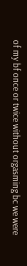of my bf once or twice without orgasming bc we were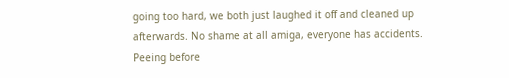going too hard, we both just laughed it off and cleaned up afterwards. No shame at all amiga, everyone has accidents. Peeing before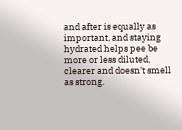and after is equally as important, and staying hydrated helps pee be more or less diluted, clearer and doesn't smell as strong.